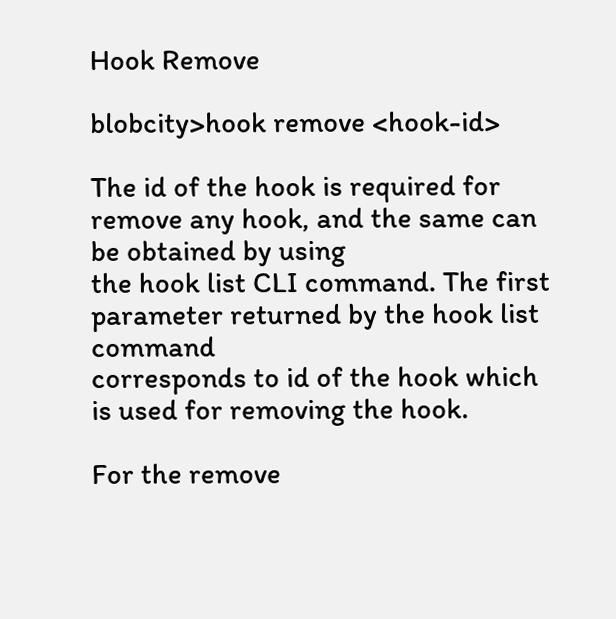Hook Remove

blobcity>hook remove <hook-id>

The id of the hook is required for remove any hook, and the same can be obtained by using
the hook list CLI command. The first parameter returned by the hook list command
corresponds to id of the hook which is used for removing the hook.

For the remove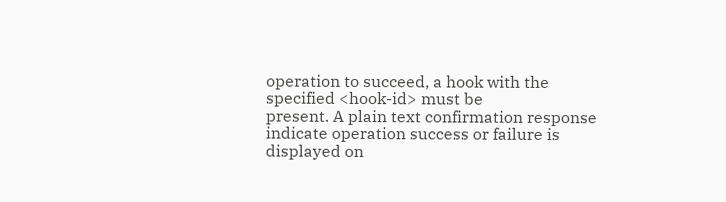operation to succeed, a hook with the specified <hook-id> must be
present. A plain text confirmation response indicate operation success or failure is
displayed on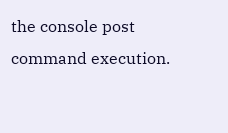the console post command execution.